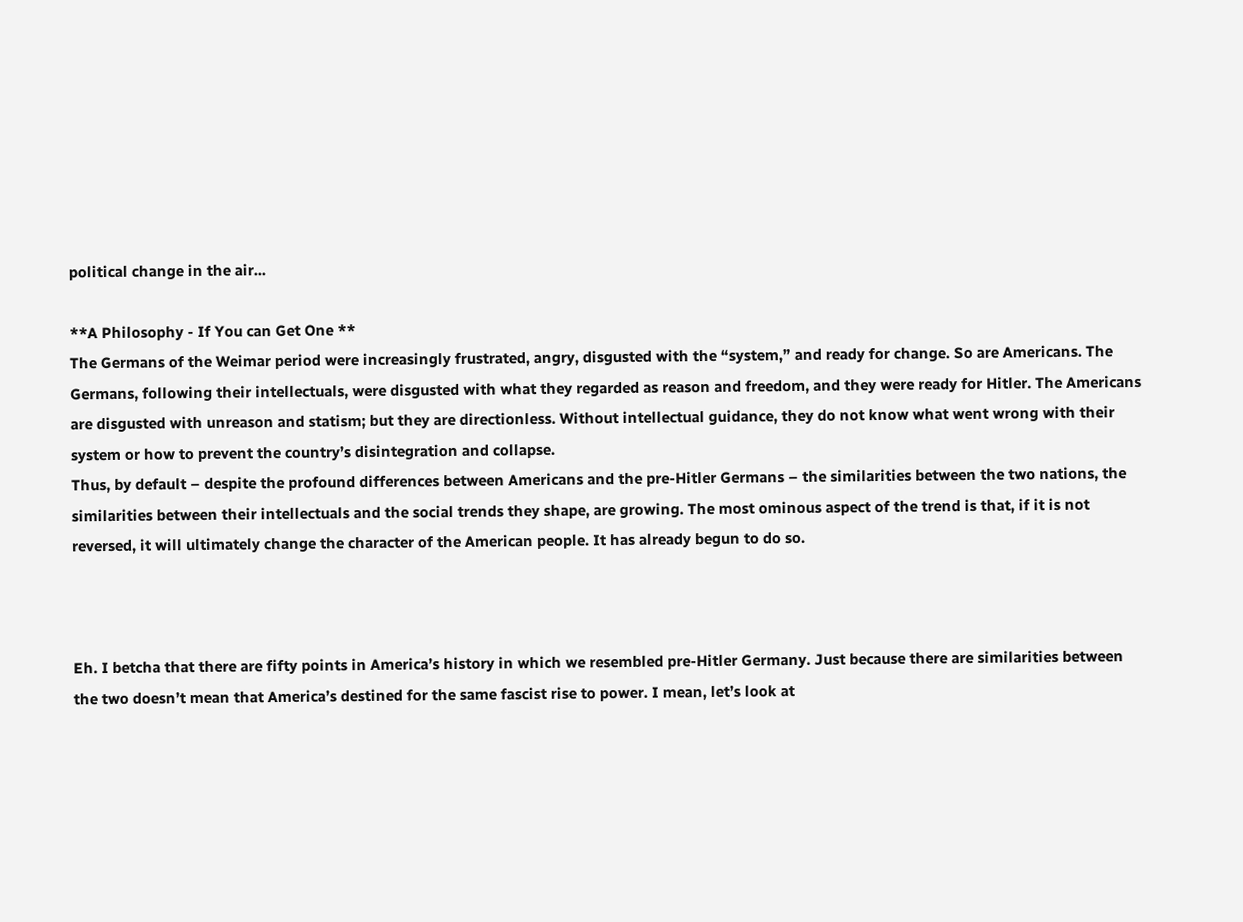political change in the air...

**A Philosophy - If You can Get One **
The Germans of the Weimar period were increasingly frustrated, angry, disgusted with the “system,” and ready for change. So are Americans. The Germans, following their intellectuals, were disgusted with what they regarded as reason and freedom, and they were ready for Hitler. The Americans are disgusted with unreason and statism; but they are directionless. Without intellectual guidance, they do not know what went wrong with their system or how to prevent the country’s disintegration and collapse.
Thus, by default – despite the profound differences between Americans and the pre-Hitler Germans – the similarities between the two nations, the similarities between their intellectuals and the social trends they shape, are growing. The most ominous aspect of the trend is that, if it is not reversed, it will ultimately change the character of the American people. It has already begun to do so.



Eh. I betcha that there are fifty points in America’s history in which we resembled pre-Hitler Germany. Just because there are similarities between the two doesn’t mean that America’s destined for the same fascist rise to power. I mean, let’s look at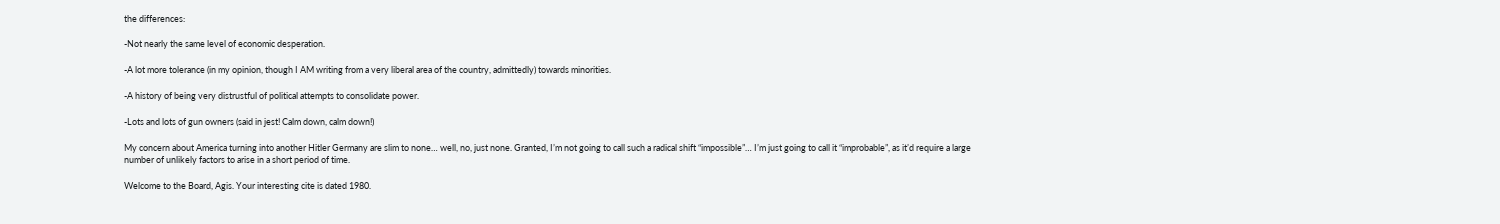the differences:

-Not nearly the same level of economic desperation.

-A lot more tolerance (in my opinion, though I AM writing from a very liberal area of the country, admittedly) towards minorities.

-A history of being very distrustful of political attempts to consolidate power.

-Lots and lots of gun owners (said in jest! Calm down, calm down!)

My concern about America turning into another Hitler Germany are slim to none… well, no, just none. Granted, I’m not going to call such a radical shift “impossible”… I’m just going to call it “improbable”, as it’d require a large number of unlikely factors to arise in a short period of time.

Welcome to the Board, Agis. Your interesting cite is dated 1980.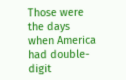Those were the days when America had double-digit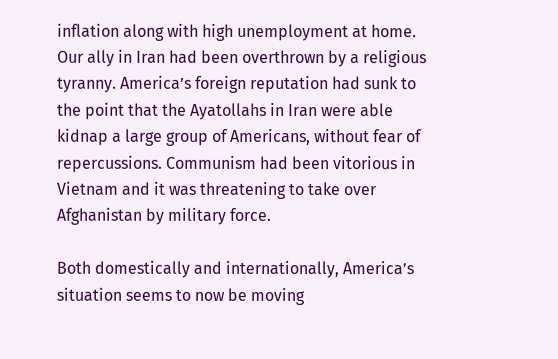inflation along with high unemployment at home. Our ally in Iran had been overthrown by a religious tyranny. America’s foreign reputation had sunk to the point that the Ayatollahs in Iran were able kidnap a large group of Americans, without fear of repercussions. Communism had been vitorious in Vietnam and it was threatening to take over Afghanistan by military force.

Both domestically and internationally, America’s situation seems to now be moving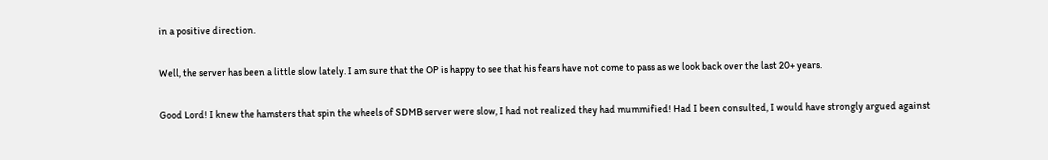in a positive direction.

Well, the server has been a little slow lately. I am sure that the OP is happy to see that his fears have not come to pass as we look back over the last 20+ years.

Good Lord! I knew the hamsters that spin the wheels of SDMB server were slow, I had not realized they had mummified! Had I been consulted, I would have strongly argued against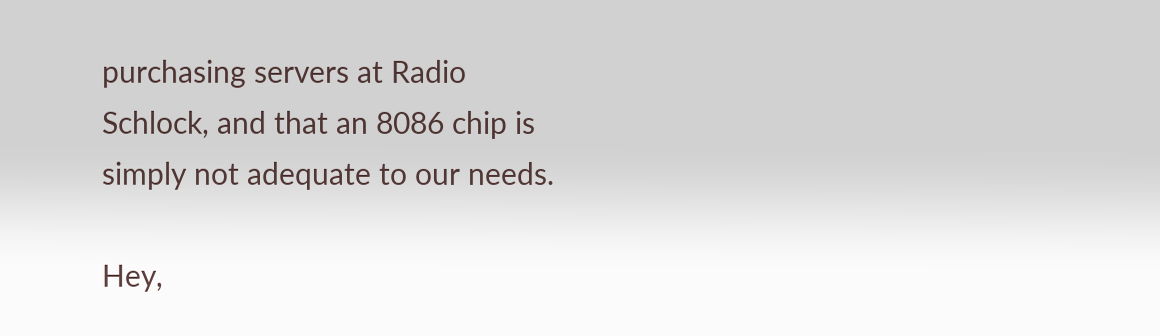purchasing servers at Radio Schlock, and that an 8086 chip is simply not adequate to our needs.

Hey,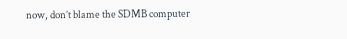now, don’t blame the SDMB computer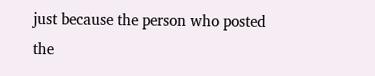just because the person who posted the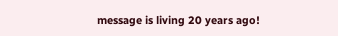message is living 20 years ago!